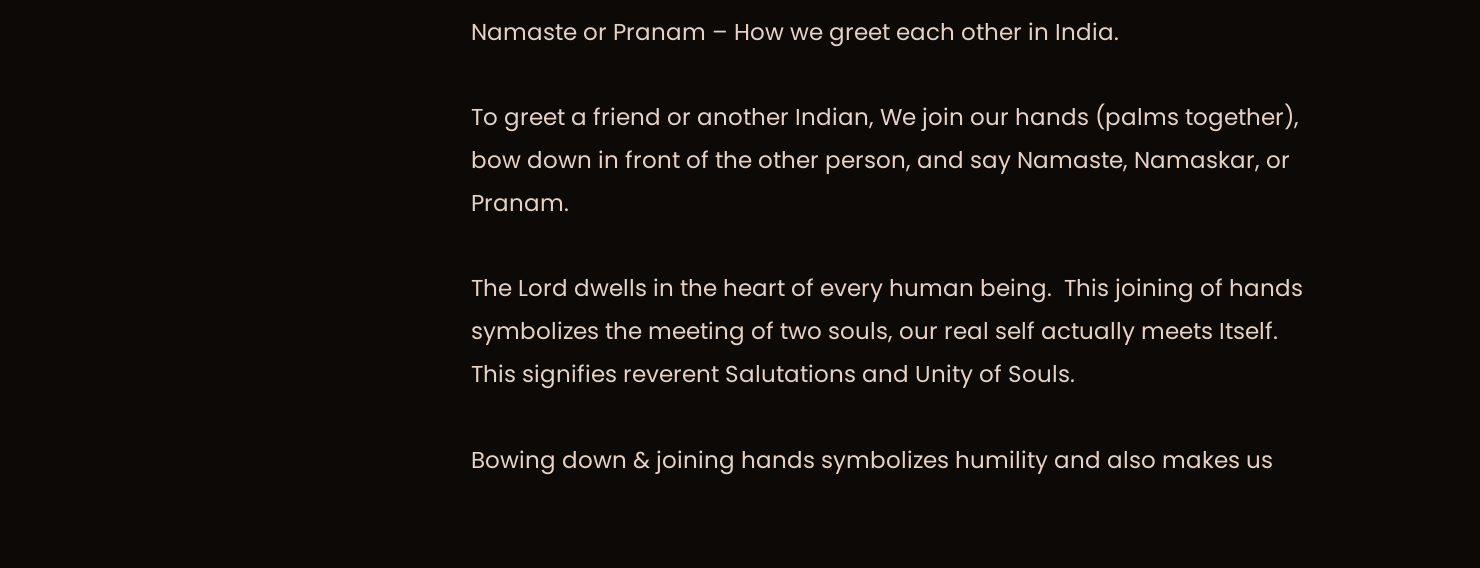Namaste or Pranam – How we greet each other in India.

To greet a friend or another Indian, We join our hands (palms together), bow down in front of the other person, and say Namaste, Namaskar, or Pranam.

The Lord dwells in the heart of every human being.  This joining of hands symbolizes the meeting of two souls, our real self actually meets Itself. This signifies reverent Salutations and Unity of Souls.

Bowing down & joining hands symbolizes humility and also makes us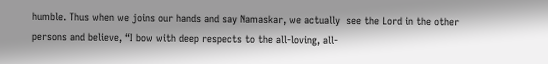humble. Thus when we joins our hands and say Namaskar, we actually  see the Lord in the other persons and believe, “I bow with deep respects to the all-loving, all-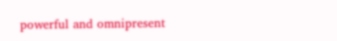powerful and omnipresent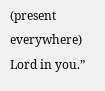(present everywhere) Lord in you.”